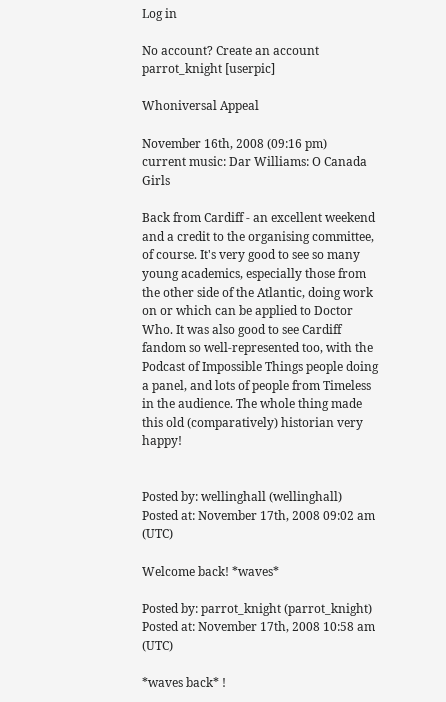Log in

No account? Create an account
parrot_knight [userpic]

Whoniversal Appeal

November 16th, 2008 (09:16 pm)
current music: Dar Williams: O Canada Girls

Back from Cardiff - an excellent weekend and a credit to the organising committee, of course. It's very good to see so many young academics, especially those from the other side of the Atlantic, doing work on or which can be applied to Doctor Who. It was also good to see Cardiff fandom so well-represented too, with the Podcast of Impossible Things people doing a panel, and lots of people from Timeless in the audience. The whole thing made this old (comparatively) historian very happy!


Posted by: wellinghall (wellinghall)
Posted at: November 17th, 2008 09:02 am (UTC)

Welcome back! *waves*

Posted by: parrot_knight (parrot_knight)
Posted at: November 17th, 2008 10:58 am (UTC)

*waves back* !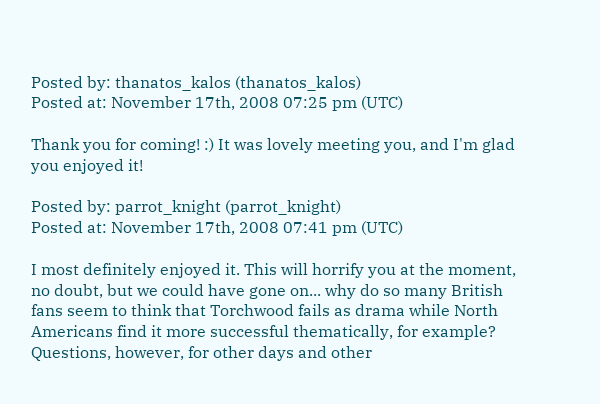Posted by: thanatos_kalos (thanatos_kalos)
Posted at: November 17th, 2008 07:25 pm (UTC)

Thank you for coming! :) It was lovely meeting you, and I'm glad you enjoyed it!

Posted by: parrot_knight (parrot_knight)
Posted at: November 17th, 2008 07:41 pm (UTC)

I most definitely enjoyed it. This will horrify you at the moment, no doubt, but we could have gone on... why do so many British fans seem to think that Torchwood fails as drama while North Americans find it more successful thematically, for example? Questions, however, for other days and other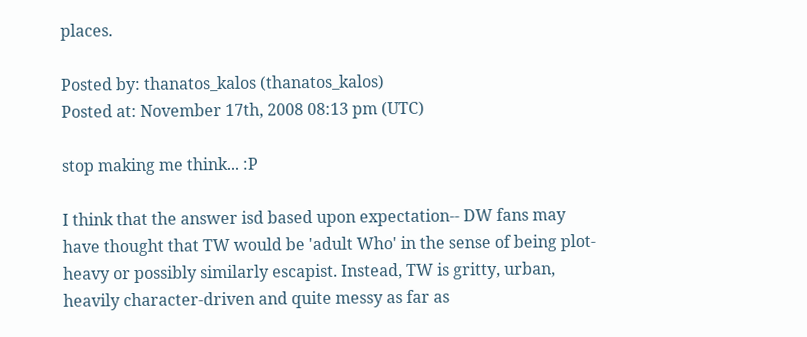places.

Posted by: thanatos_kalos (thanatos_kalos)
Posted at: November 17th, 2008 08:13 pm (UTC)

stop making me think... :P

I think that the answer isd based upon expectation-- DW fans may have thought that TW would be 'adult Who' in the sense of being plot-heavy or possibly similarly escapist. Instead, TW is gritty, urban, heavily character-driven and quite messy as far as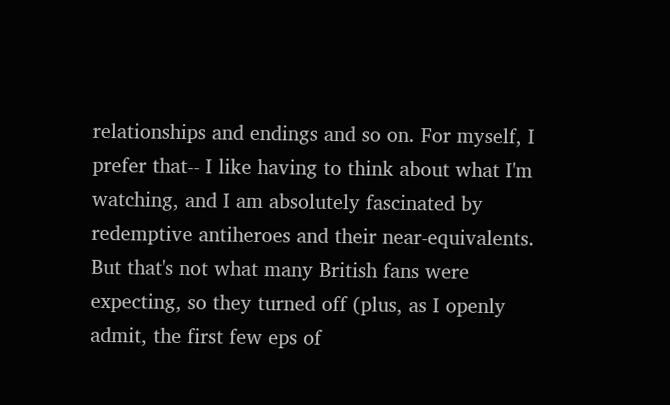relationships and endings and so on. For myself, I prefer that-- I like having to think about what I'm watching, and I am absolutely fascinated by redemptive antiheroes and their near-equivalents. But that's not what many British fans were expecting, so they turned off (plus, as I openly admit, the first few eps of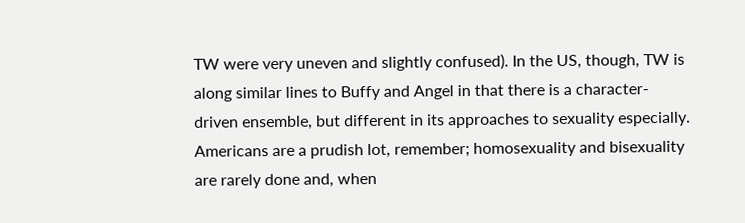TW were very uneven and slightly confused). In the US, though, TW is along similar lines to Buffy and Angel in that there is a character-driven ensemble, but different in its approaches to sexuality especially. Americans are a prudish lot, remember; homosexuality and bisexuality are rarely done and, when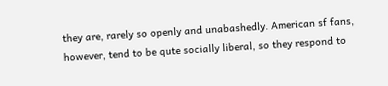they are, rarely so openly and unabashedly. American sf fans, however, tend to be qute socially liberal, so they respond to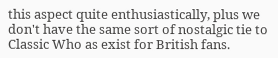this aspect quite enthusiastically, plus we don't have the same sort of nostalgic tie to Classic Who as exist for British fans.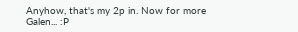Anyhow, that's my 2p in. Now for more Galen... :P